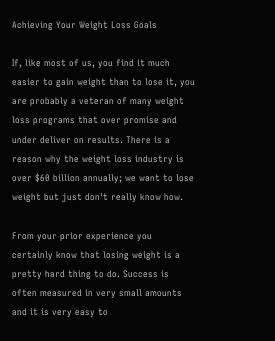Achieving Your Weight Loss Goals

If, like most of us, you find it much easier to gain weight than to lose it, you are probably a veteran of many weight loss programs that over promise and under deliver on results. There is a reason why the weight loss industry is over $60 billion annually; we want to lose weight but just don't really know how.

From your prior experience you certainly know that losing weight is a pretty hard thing to do. Success is often measured in very small amounts and it is very easy to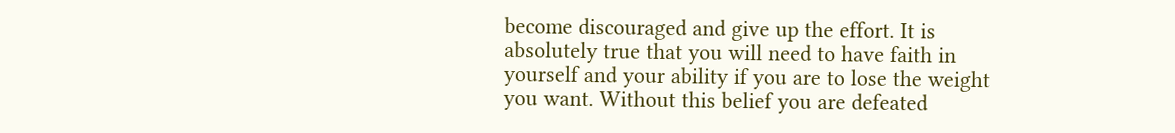become discouraged and give up the effort. It is absolutely true that you will need to have faith in yourself and your ability if you are to lose the weight you want. Without this belief you are defeated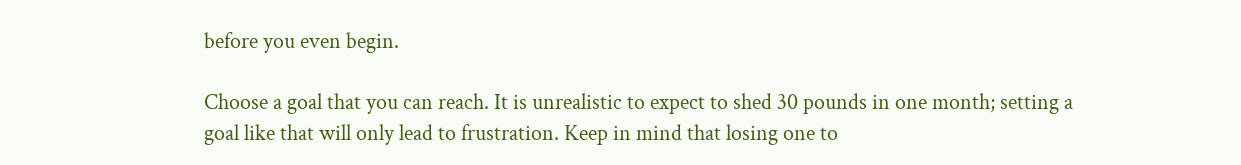before you even begin.

Choose a goal that you can reach. It is unrealistic to expect to shed 30 pounds in one month; setting a goal like that will only lead to frustration. Keep in mind that losing one to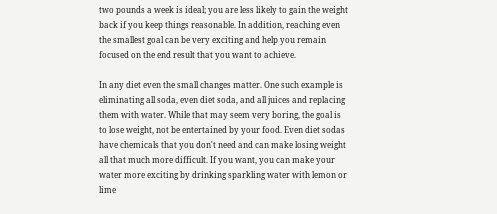two pounds a week is ideal; you are less likely to gain the weight back if you keep things reasonable. In addition, reaching even the smallest goal can be very exciting and help you remain focused on the end result that you want to achieve.

In any diet even the small changes matter. One such example is eliminating all soda, even diet soda, and all juices and replacing them with water. While that may seem very boring, the goal is to lose weight, not be entertained by your food. Even diet sodas have chemicals that you don't need and can make losing weight all that much more difficult. If you want, you can make your water more exciting by drinking sparkling water with lemon or lime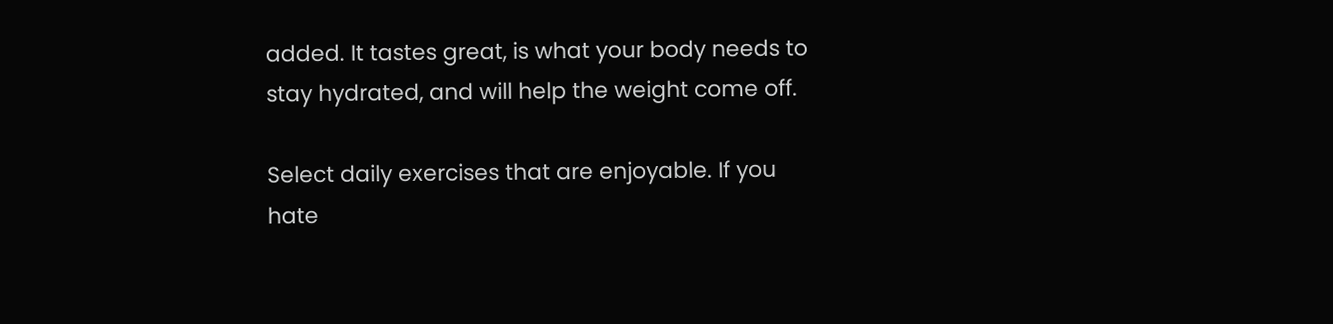added. It tastes great, is what your body needs to stay hydrated, and will help the weight come off.

Select daily exercises that are enjoyable. If you hate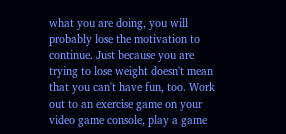what you are doing, you will probably lose the motivation to continue. Just because you are trying to lose weight doesn't mean that you can't have fun, too. Work out to an exercise game on your video game console, play a game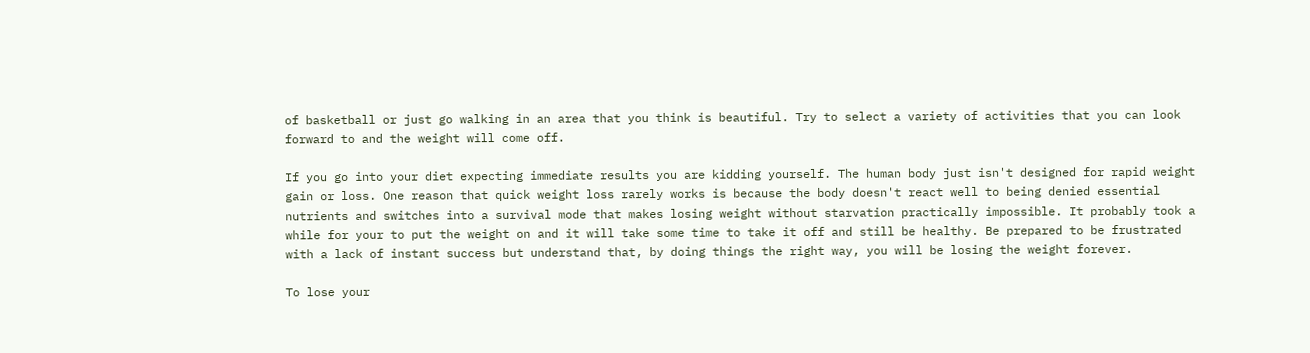of basketball or just go walking in an area that you think is beautiful. Try to select a variety of activities that you can look forward to and the weight will come off.

If you go into your diet expecting immediate results you are kidding yourself. The human body just isn't designed for rapid weight gain or loss. One reason that quick weight loss rarely works is because the body doesn't react well to being denied essential nutrients and switches into a survival mode that makes losing weight without starvation practically impossible. It probably took a while for your to put the weight on and it will take some time to take it off and still be healthy. Be prepared to be frustrated with a lack of instant success but understand that, by doing things the right way, you will be losing the weight forever.

To lose your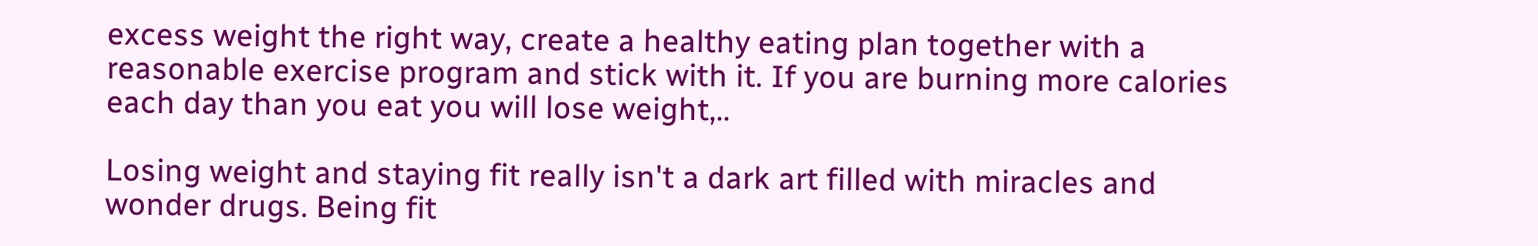excess weight the right way, create a healthy eating plan together with a reasonable exercise program and stick with it. If you are burning more calories each day than you eat you will lose weight,..

Losing weight and staying fit really isn't a dark art filled with miracles and wonder drugs. Being fit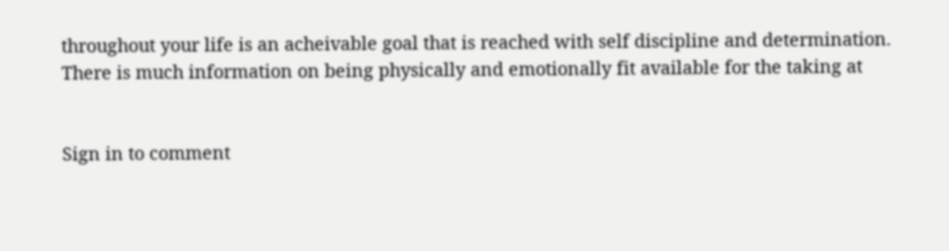throughout your life is an acheivable goal that is reached with self discipline and determination. There is much information on being physically and emotionally fit available for the taking at


Sign in to comment